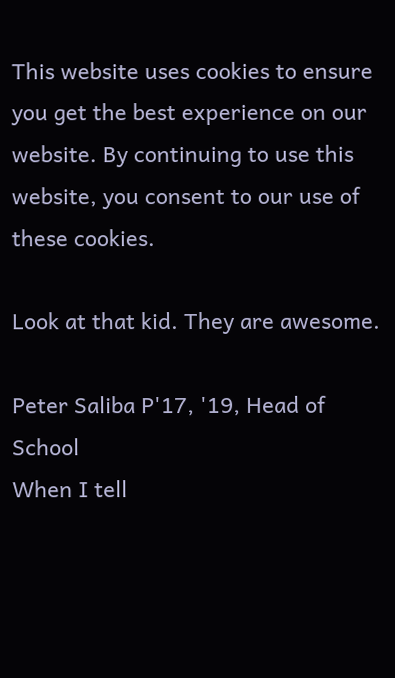This website uses cookies to ensure you get the best experience on our website. By continuing to use this website, you consent to our use of these cookies.

Look at that kid. They are awesome.

Peter Saliba P'17, '19, Head of School
When I tell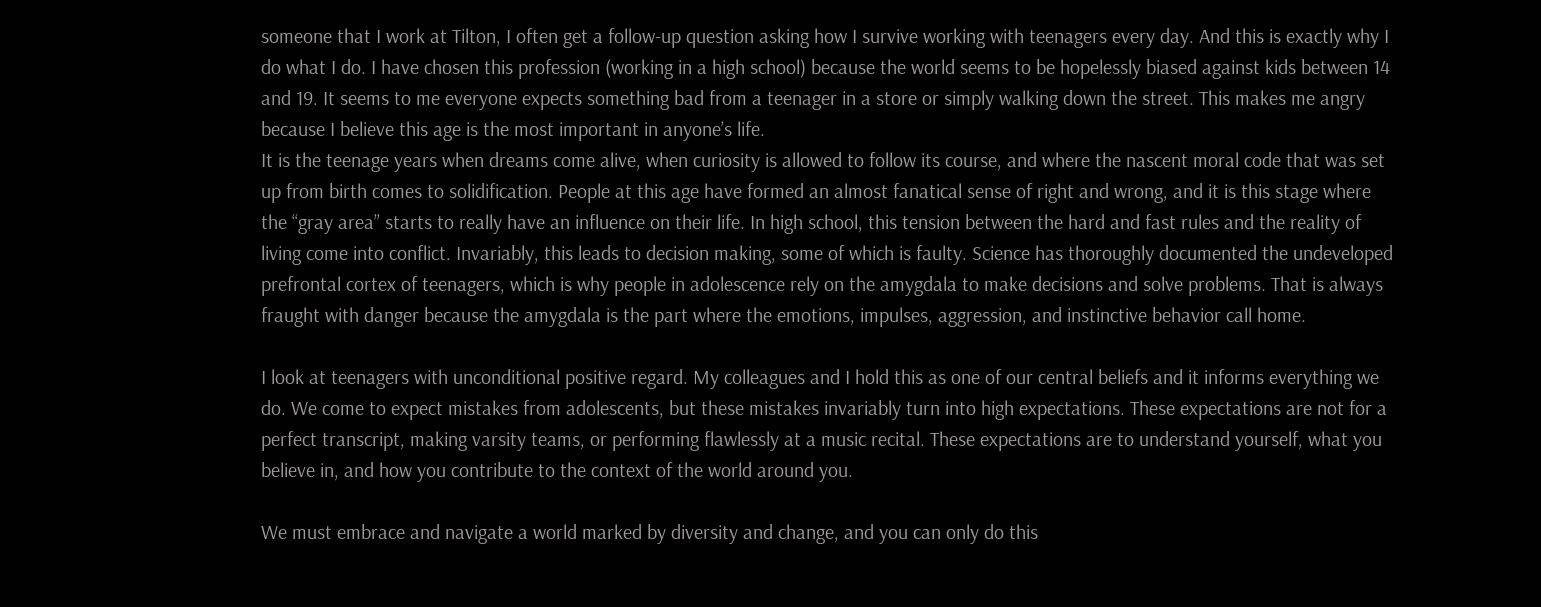someone that I work at Tilton, I often get a follow-up question asking how I survive working with teenagers every day. And this is exactly why I do what I do. I have chosen this profession (working in a high school) because the world seems to be hopelessly biased against kids between 14 and 19. It seems to me everyone expects something bad from a teenager in a store or simply walking down the street. This makes me angry because I believe this age is the most important in anyone’s life.
It is the teenage years when dreams come alive, when curiosity is allowed to follow its course, and where the nascent moral code that was set up from birth comes to solidification. People at this age have formed an almost fanatical sense of right and wrong, and it is this stage where the “gray area” starts to really have an influence on their life. In high school, this tension between the hard and fast rules and the reality of living come into conflict. Invariably, this leads to decision making, some of which is faulty. Science has thoroughly documented the undeveloped prefrontal cortex of teenagers, which is why people in adolescence rely on the amygdala to make decisions and solve problems. That is always fraught with danger because the amygdala is the part where the emotions, impulses, aggression, and instinctive behavior call home.

I look at teenagers with unconditional positive regard. My colleagues and I hold this as one of our central beliefs and it informs everything we do. We come to expect mistakes from adolescents, but these mistakes invariably turn into high expectations. These expectations are not for a perfect transcript, making varsity teams, or performing flawlessly at a music recital. These expectations are to understand yourself, what you believe in, and how you contribute to the context of the world around you.

We must embrace and navigate a world marked by diversity and change, and you can only do this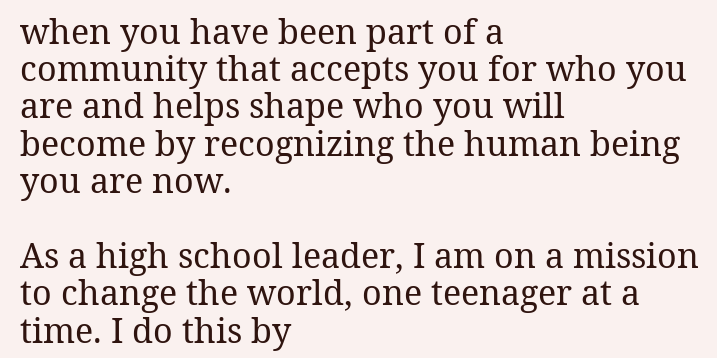when you have been part of a community that accepts you for who you are and helps shape who you will become by recognizing the human being you are now.

As a high school leader, I am on a mission to change the world, one teenager at a time. I do this by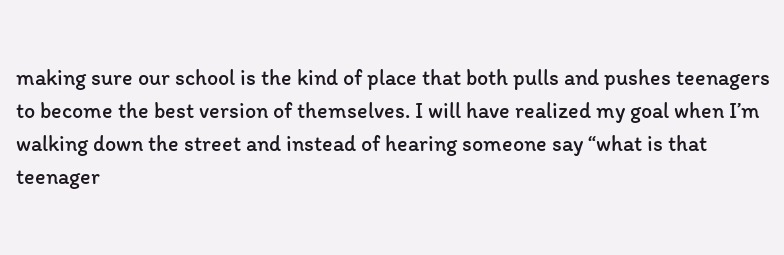making sure our school is the kind of place that both pulls and pushes teenagers to become the best version of themselves. I will have realized my goal when I’m walking down the street and instead of hearing someone say “what is that teenager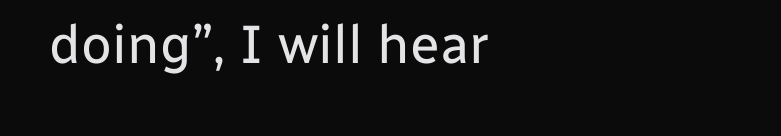doing”, I will hear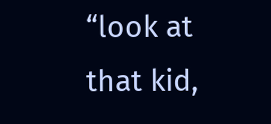“look at that kid,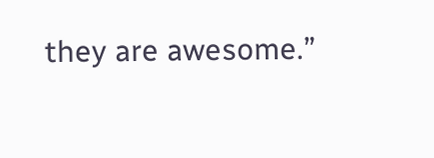they are awesome.”